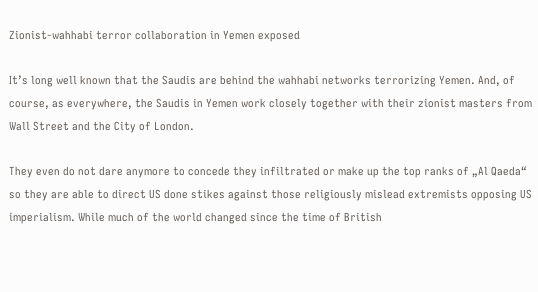Zionist-wahhabi terror collaboration in Yemen exposed

It’s long well known that the Saudis are behind the wahhabi networks terrorizing Yemen. And, of course, as everywhere, the Saudis in Yemen work closely together with their zionist masters from Wall Street and the City of London.

They even do not dare anymore to concede they infiltrated or make up the top ranks of „Al Qaeda“ so they are able to direct US done stikes against those religiously mislead extremists opposing US imperialism. While much of the world changed since the time of British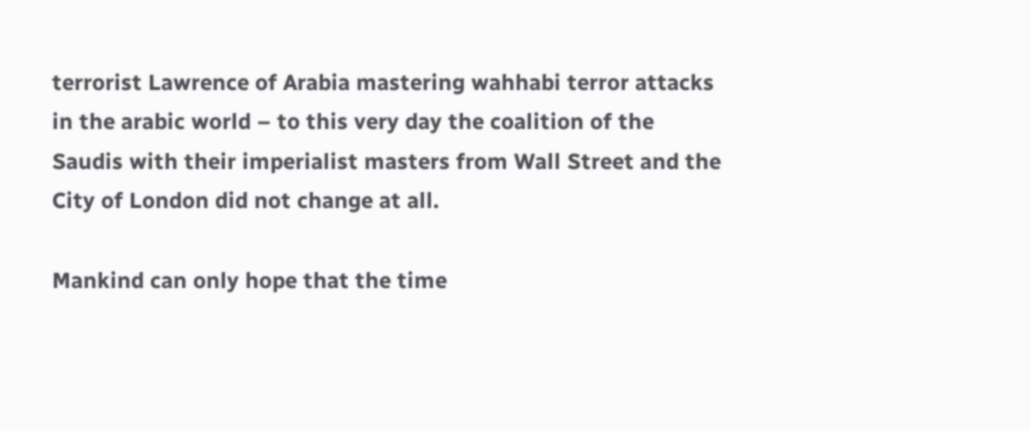terrorist Lawrence of Arabia mastering wahhabi terror attacks in the arabic world – to this very day the coalition of the Saudis with their imperialist masters from Wall Street and the City of London did not change at all.

Mankind can only hope that the time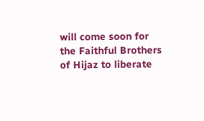will come soon for the Faithful Brothers of Hijaz to liberate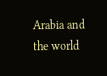Arabia and the world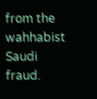from the wahhabist Saudi fraud.